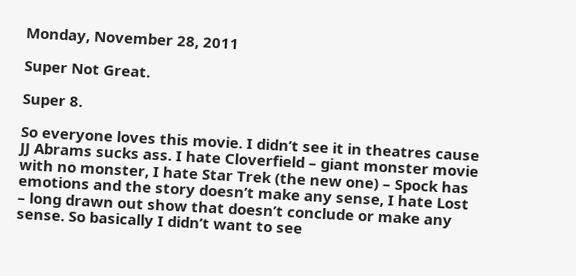Monday, November 28, 2011

Super Not Great.

Super 8.

So everyone loves this movie. I didn’t see it in theatres cause JJ Abrams sucks ass. I hate Cloverfield – giant monster movie with no monster, I hate Star Trek (the new one) – Spock has emotions and the story doesn’t make any sense, I hate Lost – long drawn out show that doesn’t conclude or make any sense. So basically I didn’t want to see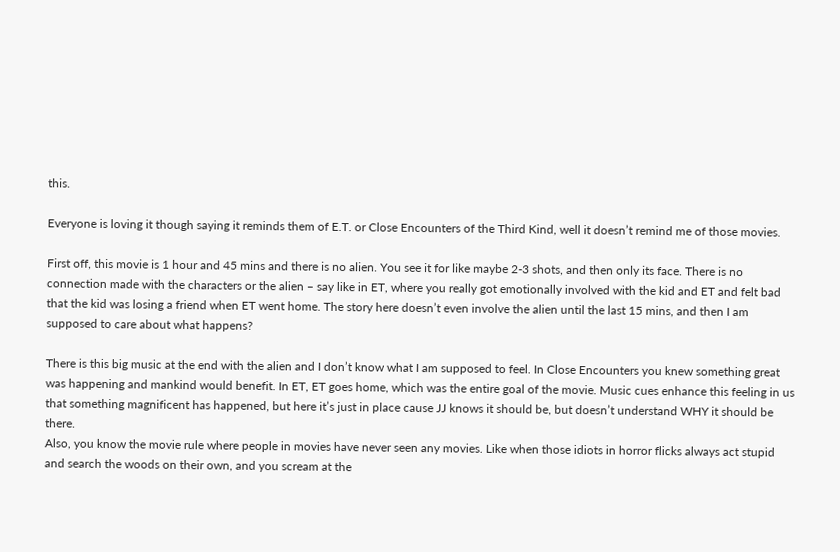this.

Everyone is loving it though saying it reminds them of E.T. or Close Encounters of the Third Kind, well it doesn’t remind me of those movies.

First off, this movie is 1 hour and 45 mins and there is no alien. You see it for like maybe 2-3 shots, and then only its face. There is no connection made with the characters or the alien – say like in ET, where you really got emotionally involved with the kid and ET and felt bad that the kid was losing a friend when ET went home. The story here doesn’t even involve the alien until the last 15 mins, and then I am supposed to care about what happens?

There is this big music at the end with the alien and I don’t know what I am supposed to feel. In Close Encounters you knew something great was happening and mankind would benefit. In ET, ET goes home, which was the entire goal of the movie. Music cues enhance this feeling in us that something magnificent has happened, but here it’s just in place cause JJ knows it should be, but doesn’t understand WHY it should be there.
Also, you know the movie rule where people in movies have never seen any movies. Like when those idiots in horror flicks always act stupid and search the woods on their own, and you scream at the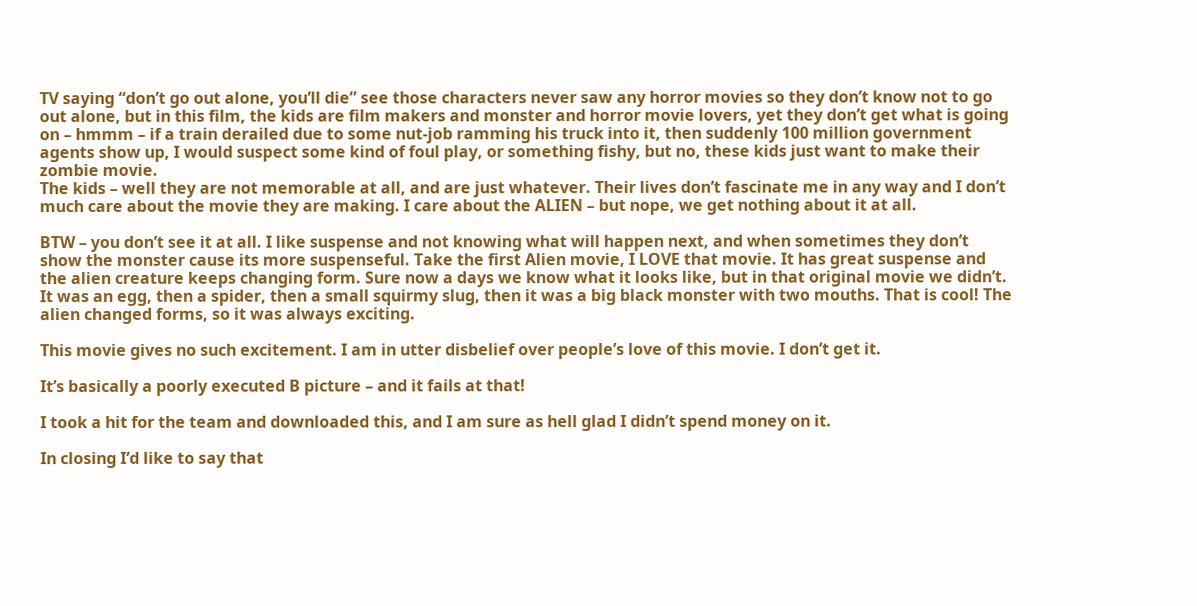TV saying “don’t go out alone, you’ll die” see those characters never saw any horror movies so they don’t know not to go out alone, but in this film, the kids are film makers and monster and horror movie lovers, yet they don’t get what is going on – hmmm – if a train derailed due to some nut-job ramming his truck into it, then suddenly 100 million government agents show up, I would suspect some kind of foul play, or something fishy, but no, these kids just want to make their zombie movie.
The kids – well they are not memorable at all, and are just whatever. Their lives don’t fascinate me in any way and I don’t much care about the movie they are making. I care about the ALIEN – but nope, we get nothing about it at all.

BTW – you don’t see it at all. I like suspense and not knowing what will happen next, and when sometimes they don’t show the monster cause its more suspenseful. Take the first Alien movie, I LOVE that movie. It has great suspense and the alien creature keeps changing form. Sure now a days we know what it looks like, but in that original movie we didn’t. It was an egg, then a spider, then a small squirmy slug, then it was a big black monster with two mouths. That is cool! The alien changed forms, so it was always exciting.

This movie gives no such excitement. I am in utter disbelief over people’s love of this movie. I don’t get it.

It’s basically a poorly executed B picture – and it fails at that!

I took a hit for the team and downloaded this, and I am sure as hell glad I didn’t spend money on it.

In closing I’d like to say that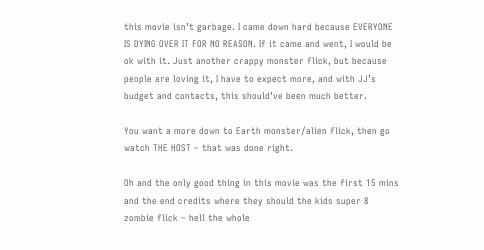this movie isn’t garbage. I came down hard because EVERYONE IS DYING OVER IT FOR NO REASON. If it came and went, I would be ok with it. Just another crappy monster flick, but because people are loving it, I have to expect more, and with JJ’s budget and contacts, this should’ve been much better.

You want a more down to Earth monster/alien flick, then go watch THE HOST – that was done right.

Oh and the only good thing in this movie was the first 15 mins and the end credits where they should the kids super 8 zombie flick – hell the whole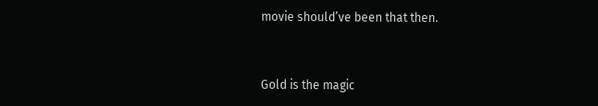movie should’ve been that then.



Gold is the magic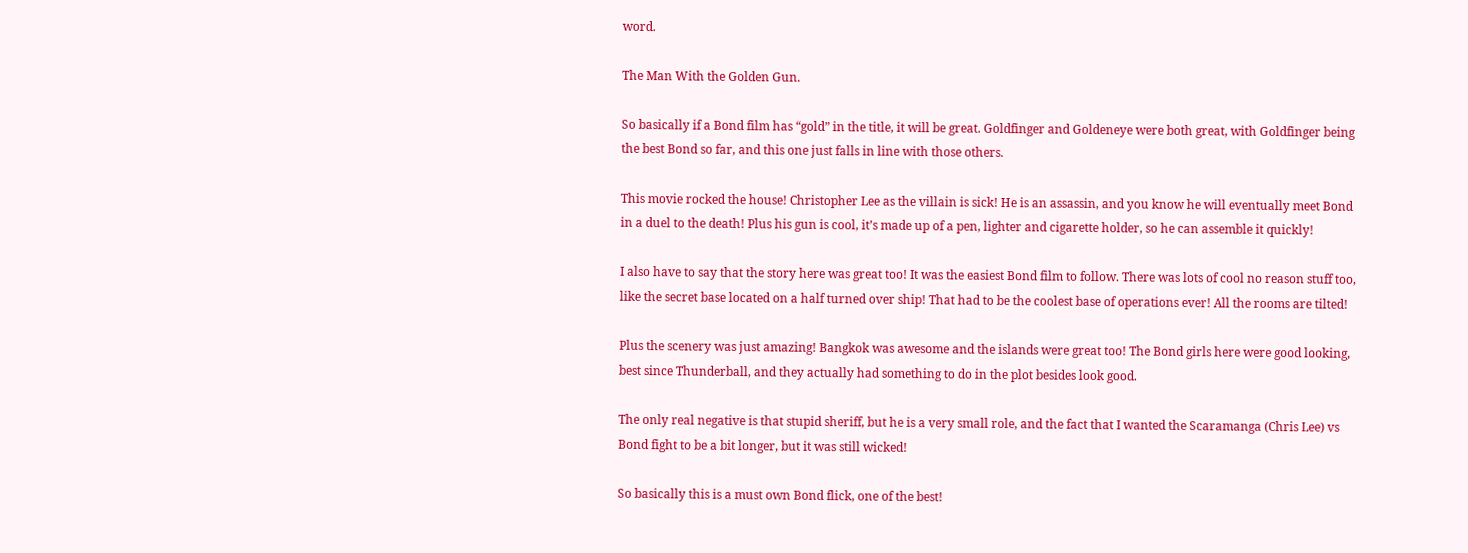word.

The Man With the Golden Gun.

So basically if a Bond film has “gold” in the title, it will be great. Goldfinger and Goldeneye were both great, with Goldfinger being the best Bond so far, and this one just falls in line with those others.

This movie rocked the house! Christopher Lee as the villain is sick! He is an assassin, and you know he will eventually meet Bond in a duel to the death! Plus his gun is cool, it’s made up of a pen, lighter and cigarette holder, so he can assemble it quickly!

I also have to say that the story here was great too! It was the easiest Bond film to follow. There was lots of cool no reason stuff too, like the secret base located on a half turned over ship! That had to be the coolest base of operations ever! All the rooms are tilted!

Plus the scenery was just amazing! Bangkok was awesome and the islands were great too! The Bond girls here were good looking, best since Thunderball, and they actually had something to do in the plot besides look good.

The only real negative is that stupid sheriff, but he is a very small role, and the fact that I wanted the Scaramanga (Chris Lee) vs Bond fight to be a bit longer, but it was still wicked!

So basically this is a must own Bond flick, one of the best!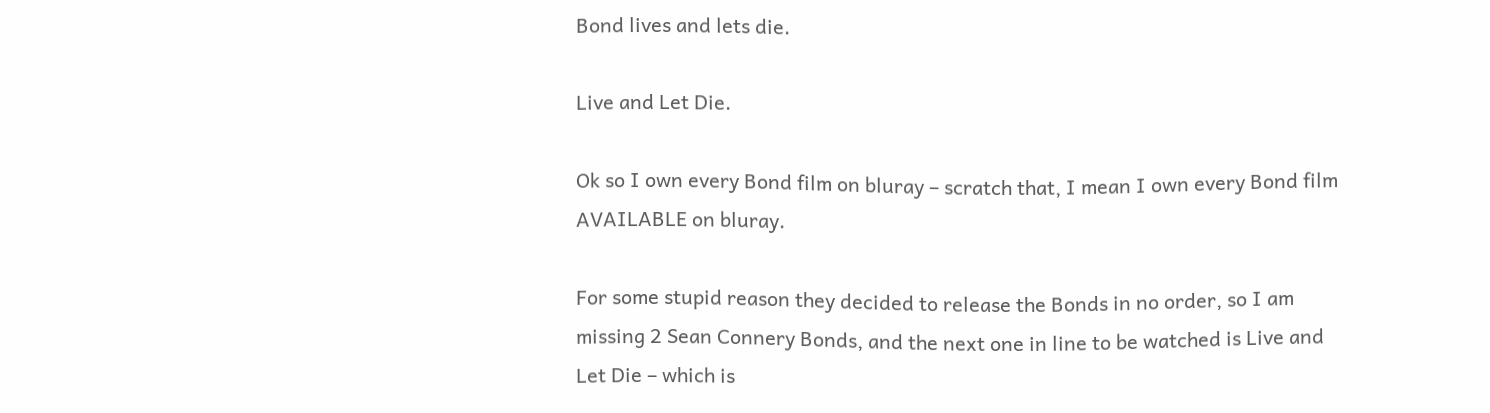Bond lives and lets die.

Live and Let Die.

Ok so I own every Bond film on bluray – scratch that, I mean I own every Bond film AVAILABLE on bluray.

For some stupid reason they decided to release the Bonds in no order, so I am missing 2 Sean Connery Bonds, and the next one in line to be watched is Live and Let Die – which is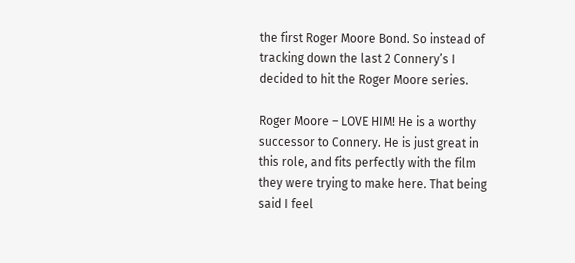the first Roger Moore Bond. So instead of tracking down the last 2 Connery’s I decided to hit the Roger Moore series.

Roger Moore – LOVE HIM! He is a worthy successor to Connery. He is just great in this role, and fits perfectly with the film they were trying to make here. That being said I feel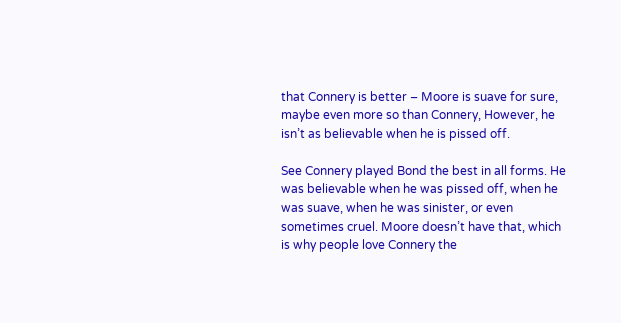that Connery is better – Moore is suave for sure, maybe even more so than Connery, However, he isn’t as believable when he is pissed off.

See Connery played Bond the best in all forms. He was believable when he was pissed off, when he was suave, when he was sinister, or even sometimes cruel. Moore doesn’t have that, which is why people love Connery the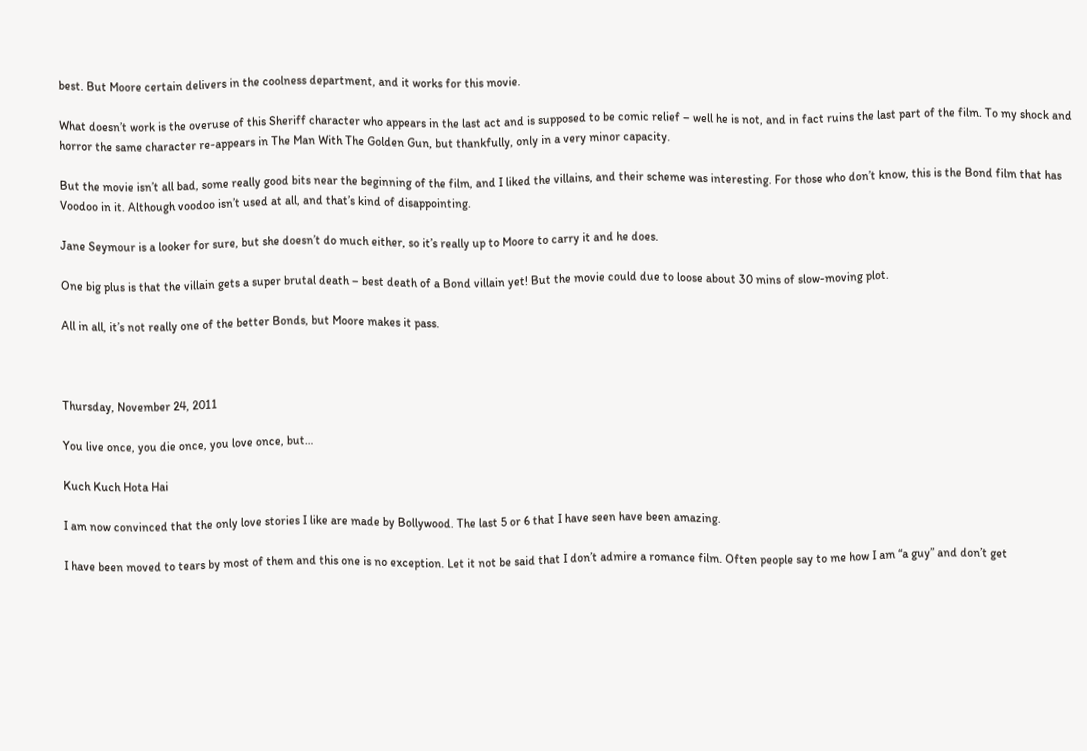best. But Moore certain delivers in the coolness department, and it works for this movie.

What doesn’t work is the overuse of this Sheriff character who appears in the last act and is supposed to be comic relief – well he is not, and in fact ruins the last part of the film. To my shock and horror the same character re-appears in The Man With The Golden Gun, but thankfully, only in a very minor capacity.

But the movie isn’t all bad, some really good bits near the beginning of the film, and I liked the villains, and their scheme was interesting. For those who don’t know, this is the Bond film that has Voodoo in it. Although voodoo isn’t used at all, and that’s kind of disappointing.

Jane Seymour is a looker for sure, but she doesn’t do much either, so it’s really up to Moore to carry it and he does.

One big plus is that the villain gets a super brutal death – best death of a Bond villain yet! But the movie could due to loose about 30 mins of slow-moving plot.

All in all, it’s not really one of the better Bonds, but Moore makes it pass.



Thursday, November 24, 2011

You live once, you die once, you love once, but…

Kuch Kuch Hota Hai

I am now convinced that the only love stories I like are made by Bollywood. The last 5 or 6 that I have seen have been amazing.

I have been moved to tears by most of them and this one is no exception. Let it not be said that I don’t admire a romance film. Often people say to me how I am “a guy” and don’t get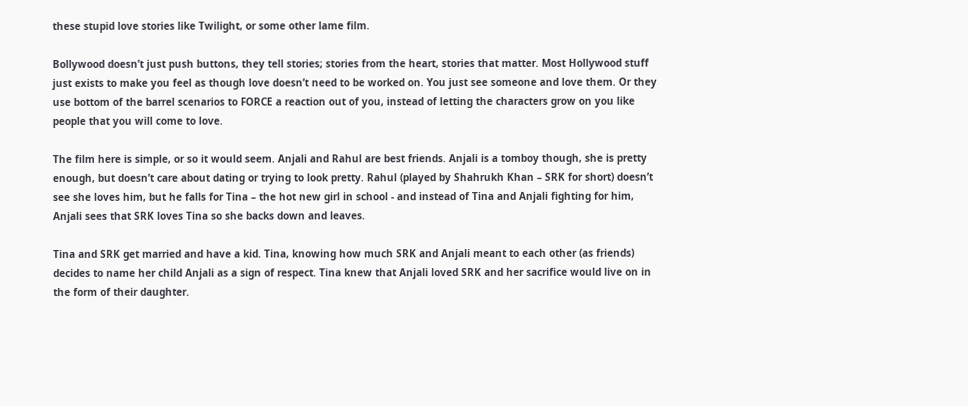these stupid love stories like Twilight, or some other lame film.

Bollywood doesn’t just push buttons, they tell stories; stories from the heart, stories that matter. Most Hollywood stuff just exists to make you feel as though love doesn’t need to be worked on. You just see someone and love them. Or they use bottom of the barrel scenarios to FORCE a reaction out of you, instead of letting the characters grow on you like people that you will come to love.

The film here is simple, or so it would seem. Anjali and Rahul are best friends. Anjali is a tomboy though, she is pretty enough, but doesn’t care about dating or trying to look pretty. Rahul (played by Shahrukh Khan – SRK for short) doesn’t see she loves him, but he falls for Tina – the hot new girl in school - and instead of Tina and Anjali fighting for him, Anjali sees that SRK loves Tina so she backs down and leaves.

Tina and SRK get married and have a kid. Tina, knowing how much SRK and Anjali meant to each other (as friends) decides to name her child Anjali as a sign of respect. Tina knew that Anjali loved SRK and her sacrifice would live on in the form of their daughter.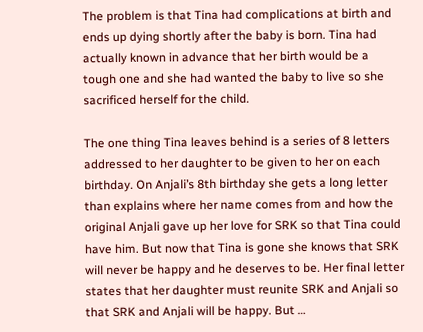The problem is that Tina had complications at birth and ends up dying shortly after the baby is born. Tina had actually known in advance that her birth would be a tough one and she had wanted the baby to live so she sacrificed herself for the child.

The one thing Tina leaves behind is a series of 8 letters addressed to her daughter to be given to her on each birthday. On Anjali’s 8th birthday she gets a long letter than explains where her name comes from and how the original Anjali gave up her love for SRK so that Tina could have him. But now that Tina is gone she knows that SRK will never be happy and he deserves to be. Her final letter states that her daughter must reunite SRK and Anjali so that SRK and Anjali will be happy. But …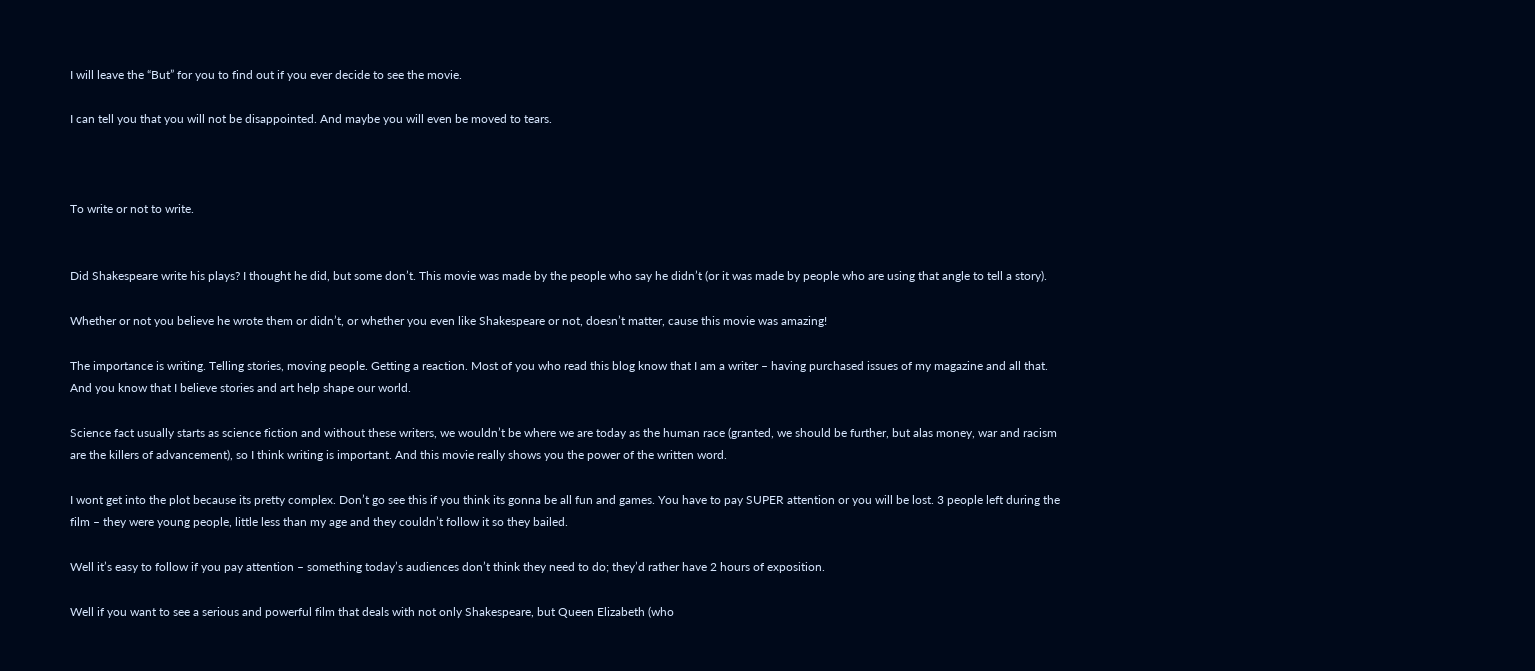I will leave the “But” for you to find out if you ever decide to see the movie.

I can tell you that you will not be disappointed. And maybe you will even be moved to tears.



To write or not to write.


Did Shakespeare write his plays? I thought he did, but some don’t. This movie was made by the people who say he didn’t (or it was made by people who are using that angle to tell a story).

Whether or not you believe he wrote them or didn’t, or whether you even like Shakespeare or not, doesn’t matter, cause this movie was amazing!

The importance is writing. Telling stories, moving people. Getting a reaction. Most of you who read this blog know that I am a writer – having purchased issues of my magazine and all that. And you know that I believe stories and art help shape our world.

Science fact usually starts as science fiction and without these writers, we wouldn’t be where we are today as the human race (granted, we should be further, but alas money, war and racism are the killers of advancement), so I think writing is important. And this movie really shows you the power of the written word.

I wont get into the plot because its pretty complex. Don’t go see this if you think its gonna be all fun and games. You have to pay SUPER attention or you will be lost. 3 people left during the film – they were young people, little less than my age and they couldn’t follow it so they bailed.

Well it’s easy to follow if you pay attention – something today’s audiences don’t think they need to do; they’d rather have 2 hours of exposition.

Well if you want to see a serious and powerful film that deals with not only Shakespeare, but Queen Elizabeth (who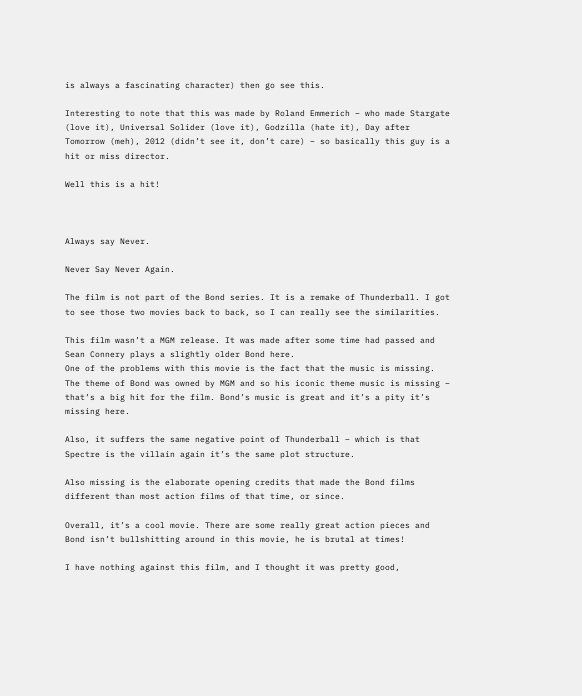is always a fascinating character) then go see this.

Interesting to note that this was made by Roland Emmerich – who made Stargate (love it), Universal Solider (love it), Godzilla (hate it), Day after Tomorrow (meh), 2012 (didn’t see it, don’t care) – so basically this guy is a hit or miss director.

Well this is a hit!



Always say Never.

Never Say Never Again.

The film is not part of the Bond series. It is a remake of Thunderball. I got to see those two movies back to back, so I can really see the similarities.

This film wasn’t a MGM release. It was made after some time had passed and Sean Connery plays a slightly older Bond here.
One of the problems with this movie is the fact that the music is missing. The theme of Bond was owned by MGM and so his iconic theme music is missing – that’s a big hit for the film. Bond’s music is great and it’s a pity it’s missing here.

Also, it suffers the same negative point of Thunderball – which is that Spectre is the villain again it’s the same plot structure.

Also missing is the elaborate opening credits that made the Bond films different than most action films of that time, or since.

Overall, it’s a cool movie. There are some really great action pieces and Bond isn’t bullshitting around in this movie, he is brutal at times!

I have nothing against this film, and I thought it was pretty good,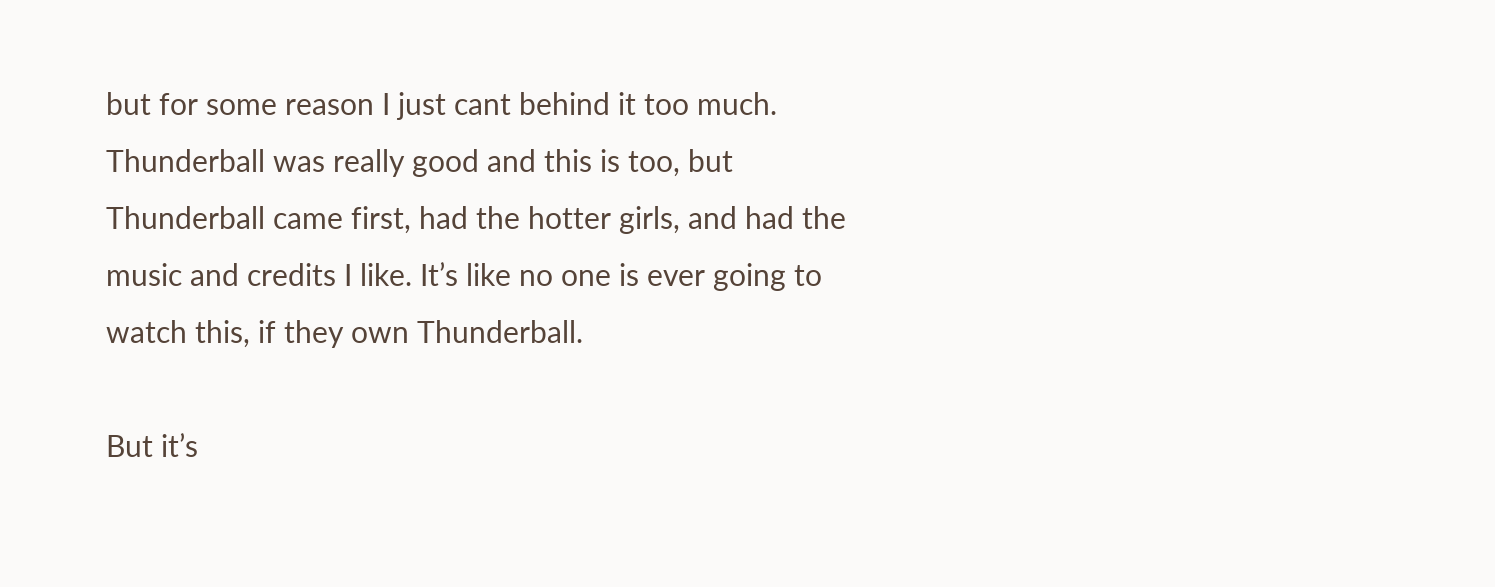but for some reason I just cant behind it too much. Thunderball was really good and this is too, but Thunderball came first, had the hotter girls, and had the music and credits I like. It’s like no one is ever going to watch this, if they own Thunderball.

But it’s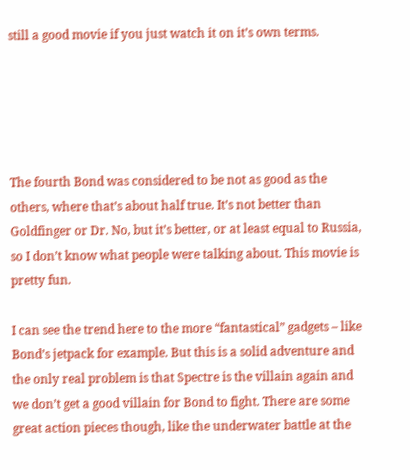still a good movie if you just watch it on it’s own terms.





The fourth Bond was considered to be not as good as the others, where that’s about half true. It’s not better than Goldfinger or Dr. No, but it’s better, or at least equal to Russia, so I don’t know what people were talking about. This movie is pretty fun.

I can see the trend here to the more “fantastical” gadgets – like Bond’s jetpack for example. But this is a solid adventure and the only real problem is that Spectre is the villain again and we don’t get a good villain for Bond to fight. There are some great action pieces though, like the underwater battle at the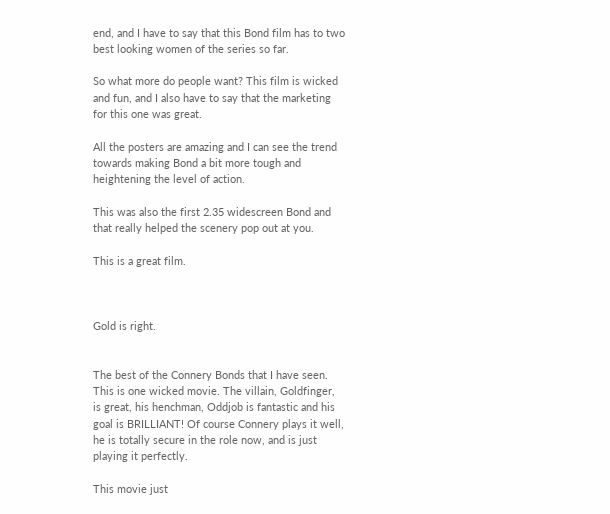end, and I have to say that this Bond film has to two best looking women of the series so far.

So what more do people want? This film is wicked and fun, and I also have to say that the marketing for this one was great.

All the posters are amazing and I can see the trend towards making Bond a bit more tough and heightening the level of action.

This was also the first 2.35 widescreen Bond and that really helped the scenery pop out at you.

This is a great film.



Gold is right.


The best of the Connery Bonds that I have seen. This is one wicked movie. The villain, Goldfinger, is great, his henchman, Oddjob is fantastic and his goal is BRILLIANT! Of course Connery plays it well, he is totally secure in the role now, and is just playing it perfectly.

This movie just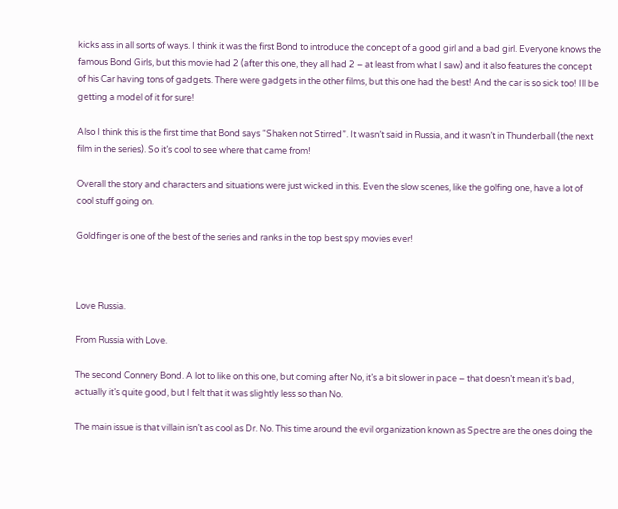kicks ass in all sorts of ways. I think it was the first Bond to introduce the concept of a good girl and a bad girl. Everyone knows the famous Bond Girls, but this movie had 2 (after this one, they all had 2 – at least from what I saw) and it also features the concept of his Car having tons of gadgets. There were gadgets in the other films, but this one had the best! And the car is so sick too! Ill be getting a model of it for sure!

Also I think this is the first time that Bond says “Shaken not Stirred”. It wasn’t said in Russia, and it wasn’t in Thunderball (the next film in the series). So it’s cool to see where that came from!

Overall the story and characters and situations were just wicked in this. Even the slow scenes, like the golfing one, have a lot of cool stuff going on.

Goldfinger is one of the best of the series and ranks in the top best spy movies ever!



Love Russia.

From Russia with Love.

The second Connery Bond. A lot to like on this one, but coming after No, it’s a bit slower in pace – that doesn’t mean it’s bad, actually it’s quite good, but I felt that it was slightly less so than No.

The main issue is that villain isn’t as cool as Dr. No. This time around the evil organization known as Spectre are the ones doing the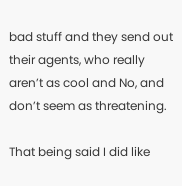bad stuff and they send out their agents, who really aren’t as cool and No, and don’t seem as threatening.

That being said I did like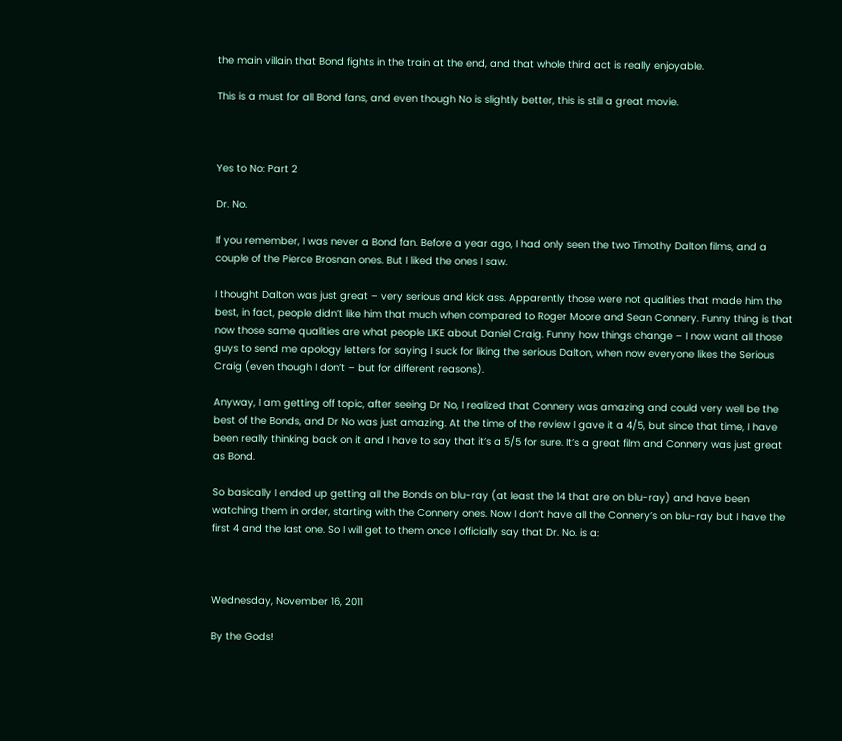the main villain that Bond fights in the train at the end, and that whole third act is really enjoyable.

This is a must for all Bond fans, and even though No is slightly better, this is still a great movie.



Yes to No: Part 2

Dr. No.

If you remember, I was never a Bond fan. Before a year ago, I had only seen the two Timothy Dalton films, and a couple of the Pierce Brosnan ones. But I liked the ones I saw.

I thought Dalton was just great – very serious and kick ass. Apparently those were not qualities that made him the best, in fact, people didn’t like him that much when compared to Roger Moore and Sean Connery. Funny thing is that now those same qualities are what people LIKE about Daniel Craig. Funny how things change – I now want all those guys to send me apology letters for saying I suck for liking the serious Dalton, when now everyone likes the Serious Craig (even though I don’t – but for different reasons).

Anyway, I am getting off topic, after seeing Dr No, I realized that Connery was amazing and could very well be the best of the Bonds, and Dr No was just amazing. At the time of the review I gave it a 4/5, but since that time, I have been really thinking back on it and I have to say that it’s a 5/5 for sure. It’s a great film and Connery was just great as Bond.

So basically I ended up getting all the Bonds on blu-ray (at least the 14 that are on blu-ray) and have been watching them in order, starting with the Connery ones. Now I don’t have all the Connery’s on blu-ray but I have the first 4 and the last one. So I will get to them once I officially say that Dr. No. is a:



Wednesday, November 16, 2011

By the Gods!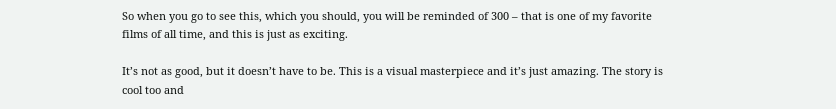So when you go to see this, which you should, you will be reminded of 300 – that is one of my favorite films of all time, and this is just as exciting.

It’s not as good, but it doesn’t have to be. This is a visual masterpiece and it’s just amazing. The story is cool too and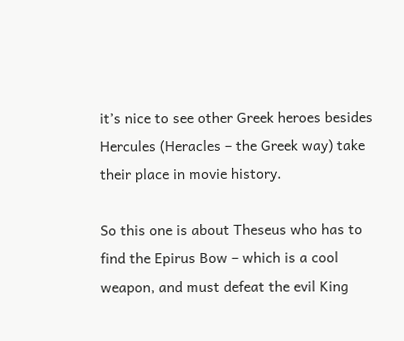it’s nice to see other Greek heroes besides Hercules (Heracles – the Greek way) take their place in movie history.

So this one is about Theseus who has to find the Epirus Bow – which is a cool weapon, and must defeat the evil King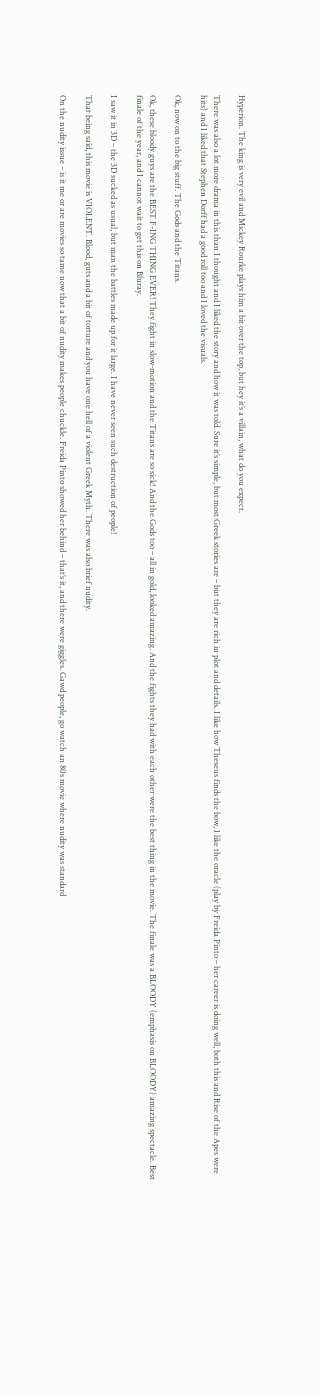Hyperion. The king is very evil and Mickey Rourke plays him a bit over the top, but hey it’s a villain, what do you expect.

There was also a lot more drama in this than I thought and I liked the story and how it was told. Sure it’s simple, but most Greek stories are – but they are rich in plot and details. I like how Theseus finds the bow, I like the oracle (play by Freida Pinto – her career is doing well, both this and Rise of the Apes were hits) and I liked that Stephen Dorff had a good roll too and I loved the visuals.

Ok, now on to the big stuff. The Gods and the Titans.

Ok, these bloody guys are the BEST F-ING THING EVER! They fight in slow-motion and the Titans are so sick! And the Gods too – all in gold, looked amazing. And the fights they had with each other were the best thing in the movie. The finale was a BLOODY (emphasis on BLOODY) amazing spectacle. Best finale of the year, and I cannot wait to get this on Bluray.

I saw it in 3D – the 3D sucked as usual, but man the battles made up for it large. I have never seen such destruction of people!

That being said, this movie is VIOLENT. Blood, guts and a bit of torture and you have one hell of a violent Greek Myth. There was also brief nudity.

On the nudity issue – is it me or are movies so tame now that a bit of nudity makes people chuckle. Freida Pinto showed her behind – that’s it, and there were giggles. Gawd people, go watch an 80s movie where nudity was standard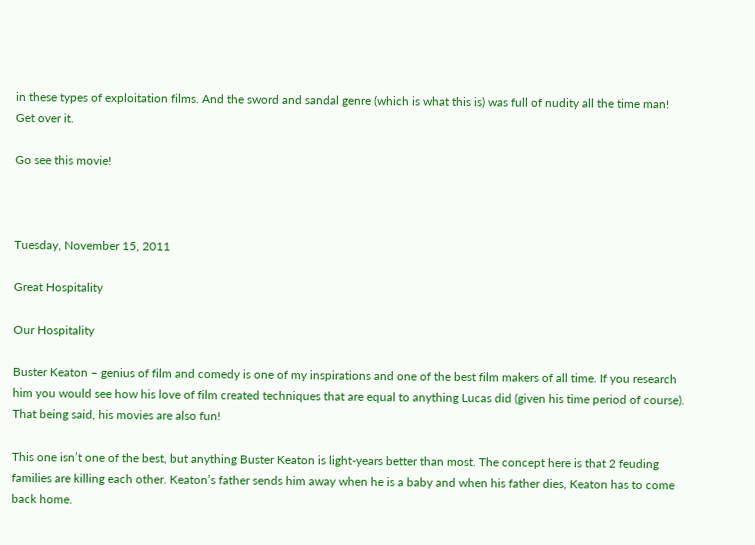in these types of exploitation films. And the sword and sandal genre (which is what this is) was full of nudity all the time man! Get over it.

Go see this movie!



Tuesday, November 15, 2011

Great Hospitality

Our Hospitality

Buster Keaton – genius of film and comedy is one of my inspirations and one of the best film makers of all time. If you research him you would see how his love of film created techniques that are equal to anything Lucas did (given his time period of course). That being said, his movies are also fun!

This one isn’t one of the best, but anything Buster Keaton is light-years better than most. The concept here is that 2 feuding families are killing each other. Keaton’s father sends him away when he is a baby and when his father dies, Keaton has to come back home.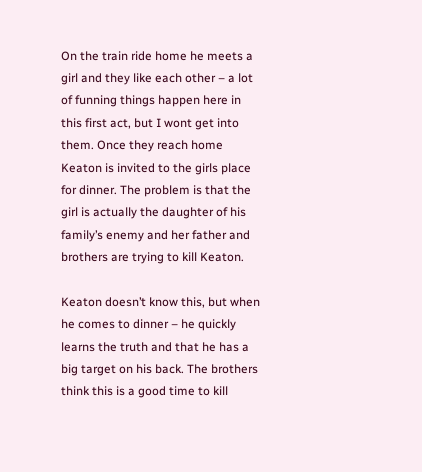On the train ride home he meets a girl and they like each other – a lot of funning things happen here in this first act, but I wont get into them. Once they reach home Keaton is invited to the girls place for dinner. The problem is that the girl is actually the daughter of his family’s enemy and her father and brothers are trying to kill Keaton.

Keaton doesn’t know this, but when he comes to dinner – he quickly learns the truth and that he has a big target on his back. The brothers think this is a good time to kill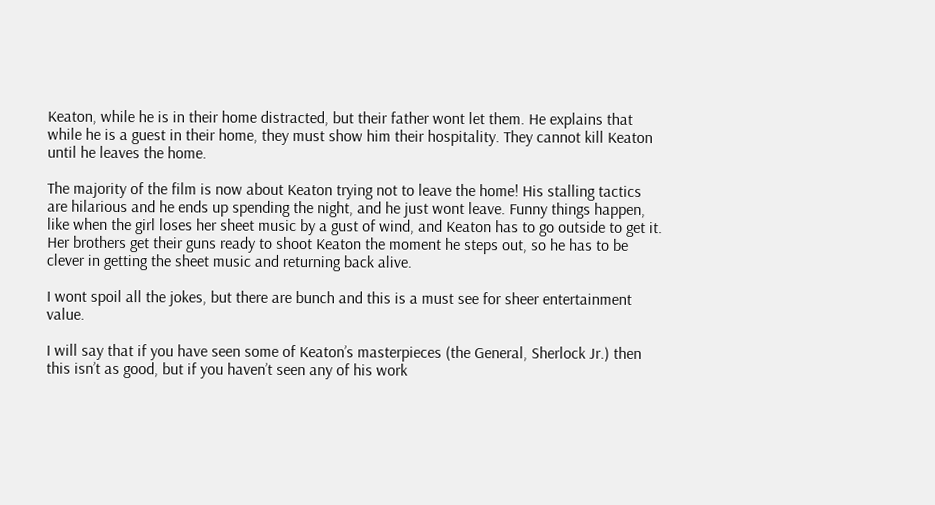Keaton, while he is in their home distracted, but their father wont let them. He explains that while he is a guest in their home, they must show him their hospitality. They cannot kill Keaton until he leaves the home.

The majority of the film is now about Keaton trying not to leave the home! His stalling tactics are hilarious and he ends up spending the night, and he just wont leave. Funny things happen, like when the girl loses her sheet music by a gust of wind, and Keaton has to go outside to get it. Her brothers get their guns ready to shoot Keaton the moment he steps out, so he has to be clever in getting the sheet music and returning back alive.

I wont spoil all the jokes, but there are bunch and this is a must see for sheer entertainment value.

I will say that if you have seen some of Keaton’s masterpieces (the General, Sherlock Jr.) then this isn’t as good, but if you haven’t seen any of his work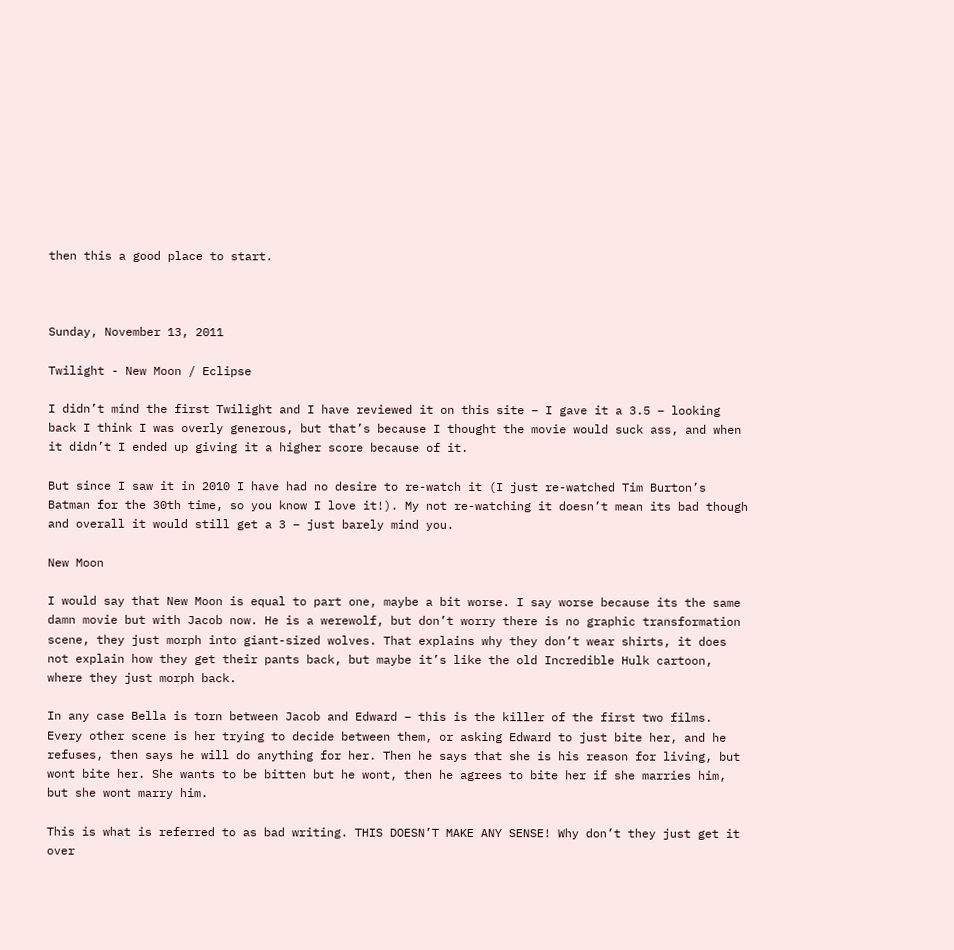then this a good place to start.



Sunday, November 13, 2011

Twilight - New Moon / Eclipse

I didn’t mind the first Twilight and I have reviewed it on this site – I gave it a 3.5 – looking back I think I was overly generous, but that’s because I thought the movie would suck ass, and when it didn’t I ended up giving it a higher score because of it.

But since I saw it in 2010 I have had no desire to re-watch it (I just re-watched Tim Burton’s Batman for the 30th time, so you know I love it!). My not re-watching it doesn’t mean its bad though and overall it would still get a 3 – just barely mind you.

New Moon

I would say that New Moon is equal to part one, maybe a bit worse. I say worse because its the same damn movie but with Jacob now. He is a werewolf, but don’t worry there is no graphic transformation scene, they just morph into giant-sized wolves. That explains why they don’t wear shirts, it does not explain how they get their pants back, but maybe it’s like the old Incredible Hulk cartoon, where they just morph back.

In any case Bella is torn between Jacob and Edward – this is the killer of the first two films. Every other scene is her trying to decide between them, or asking Edward to just bite her, and he refuses, then says he will do anything for her. Then he says that she is his reason for living, but wont bite her. She wants to be bitten but he wont, then he agrees to bite her if she marries him, but she wont marry him.

This is what is referred to as bad writing. THIS DOESN’T MAKE ANY SENSE! Why don’t they just get it over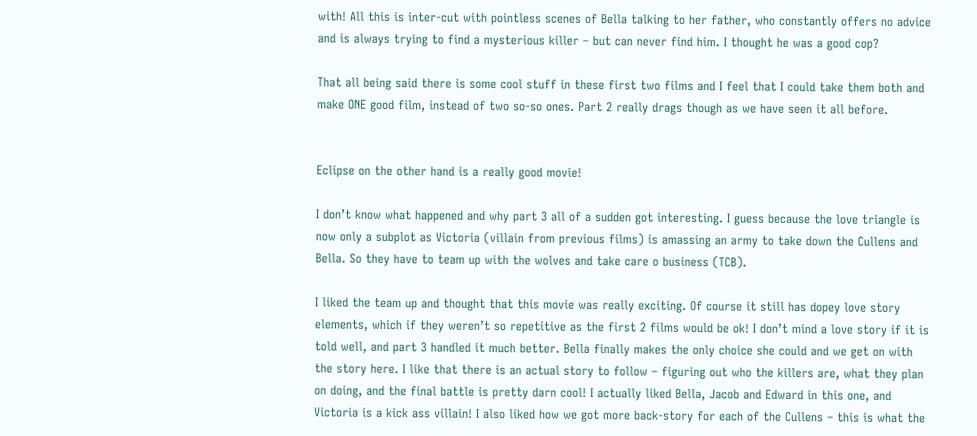with! All this is inter-cut with pointless scenes of Bella talking to her father, who constantly offers no advice and is always trying to find a mysterious killer – but can never find him. I thought he was a good cop?

That all being said there is some cool stuff in these first two films and I feel that I could take them both and make ONE good film, instead of two so-so ones. Part 2 really drags though as we have seen it all before.


Eclipse on the other hand is a really good movie!

I don’t know what happened and why part 3 all of a sudden got interesting. I guess because the love triangle is now only a subplot as Victoria (villain from previous films) is amassing an army to take down the Cullens and Bella. So they have to team up with the wolves and take care o business (TCB).

I liked the team up and thought that this movie was really exciting. Of course it still has dopey love story elements, which if they weren’t so repetitive as the first 2 films would be ok! I don’t mind a love story if it is told well, and part 3 handled it much better. Bella finally makes the only choice she could and we get on with the story here. I like that there is an actual story to follow – figuring out who the killers are, what they plan on doing, and the final battle is pretty darn cool! I actually liked Bella, Jacob and Edward in this one, and Victoria is a kick ass villain! I also liked how we got more back-story for each of the Cullens – this is what the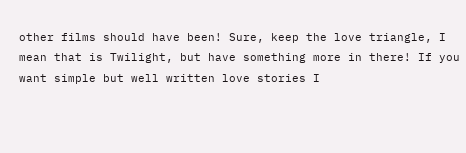other films should have been! Sure, keep the love triangle, I mean that is Twilight, but have something more in there! If you want simple but well written love stories I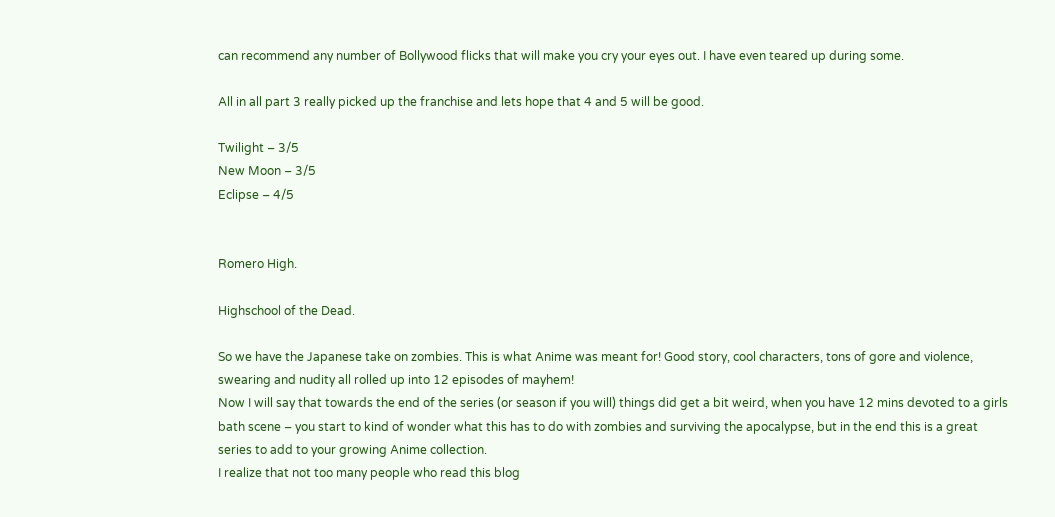can recommend any number of Bollywood flicks that will make you cry your eyes out. I have even teared up during some.

All in all part 3 really picked up the franchise and lets hope that 4 and 5 will be good.

Twilight – 3/5
New Moon – 3/5
Eclipse – 4/5


Romero High.

Highschool of the Dead.

So we have the Japanese take on zombies. This is what Anime was meant for! Good story, cool characters, tons of gore and violence, swearing and nudity all rolled up into 12 episodes of mayhem!
Now I will say that towards the end of the series (or season if you will) things did get a bit weird, when you have 12 mins devoted to a girls bath scene – you start to kind of wonder what this has to do with zombies and surviving the apocalypse, but in the end this is a great series to add to your growing Anime collection.
I realize that not too many people who read this blog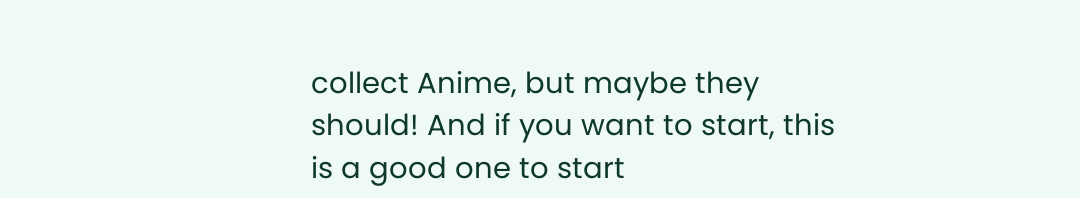collect Anime, but maybe they should! And if you want to start, this is a good one to start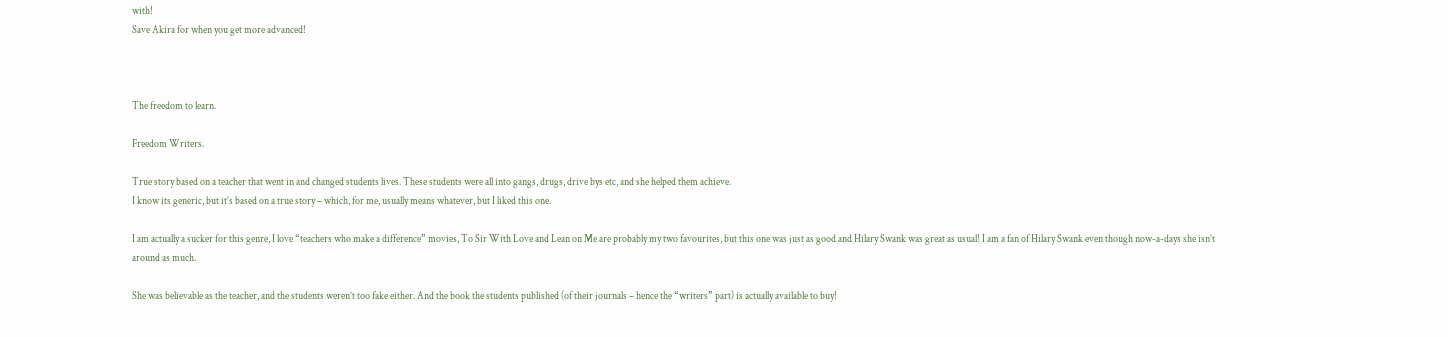with!
Save Akira for when you get more advanced!



The freedom to learn.

Freedom Writers.

True story based on a teacher that went in and changed students lives. These students were all into gangs, drugs, drive bys etc, and she helped them achieve.
I know its generic, but it’s based on a true story – which, for me, usually means whatever, but I liked this one.

I am actually a sucker for this genre, I love “teachers who make a difference” movies, To Sir With Love and Lean on Me are probably my two favourites, but this one was just as good and Hilary Swank was great as usual! I am a fan of Hilary Swank even though now-a-days she isn’t around as much.

She was believable as the teacher, and the students weren’t too fake either. And the book the students published (of their journals – hence the “writers” part) is actually available to buy!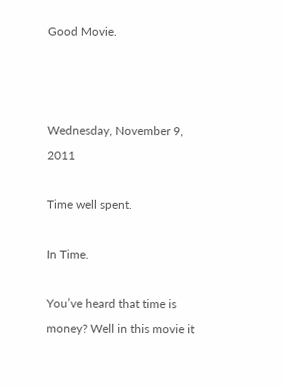Good Movie.



Wednesday, November 9, 2011

Time well spent.

In Time.

You’ve heard that time is money? Well in this movie it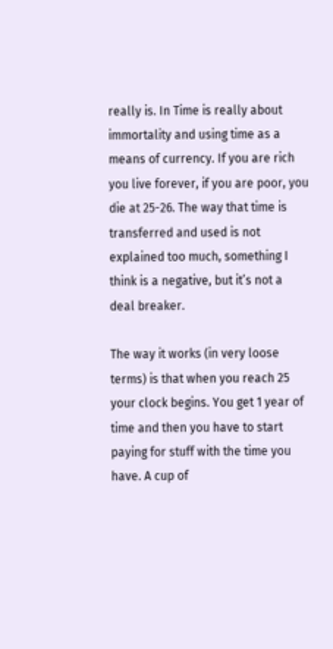really is. In Time is really about immortality and using time as a means of currency. If you are rich you live forever, if you are poor, you die at 25-26. The way that time is transferred and used is not explained too much, something I think is a negative, but it’s not a deal breaker.

The way it works (in very loose terms) is that when you reach 25 your clock begins. You get 1 year of time and then you have to start paying for stuff with the time you have. A cup of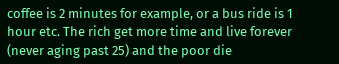coffee is 2 minutes for example, or a bus ride is 1 hour etc. The rich get more time and live forever (never aging past 25) and the poor die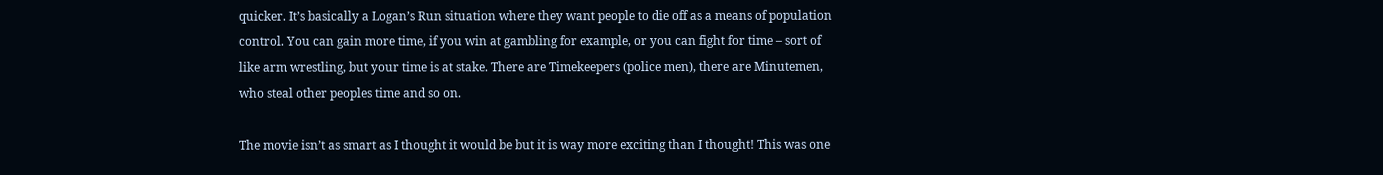quicker. It’s basically a Logan’s Run situation where they want people to die off as a means of population control. You can gain more time, if you win at gambling for example, or you can fight for time – sort of like arm wrestling, but your time is at stake. There are Timekeepers (police men), there are Minutemen, who steal other peoples time and so on.

The movie isn’t as smart as I thought it would be but it is way more exciting than I thought! This was one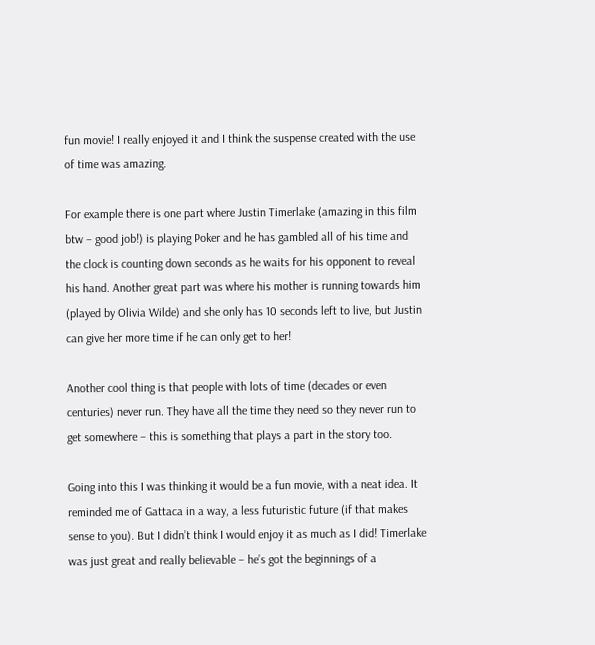fun movie! I really enjoyed it and I think the suspense created with the use of time was amazing.

For example there is one part where Justin Timerlake (amazing in this film btw – good job!) is playing Poker and he has gambled all of his time and the clock is counting down seconds as he waits for his opponent to reveal his hand. Another great part was where his mother is running towards him (played by Olivia Wilde) and she only has 10 seconds left to live, but Justin can give her more time if he can only get to her!

Another cool thing is that people with lots of time (decades or even centuries) never run. They have all the time they need so they never run to get somewhere – this is something that plays a part in the story too.

Going into this I was thinking it would be a fun movie, with a neat idea. It reminded me of Gattaca in a way, a less futuristic future (if that makes sense to you). But I didn’t think I would enjoy it as much as I did! Timerlake was just great and really believable – he’s got the beginnings of a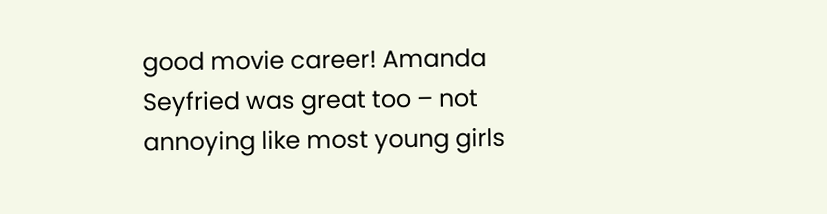good movie career! Amanda Seyfried was great too – not annoying like most young girls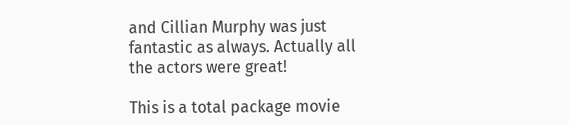and Cillian Murphy was just fantastic as always. Actually all the actors were great!

This is a total package movie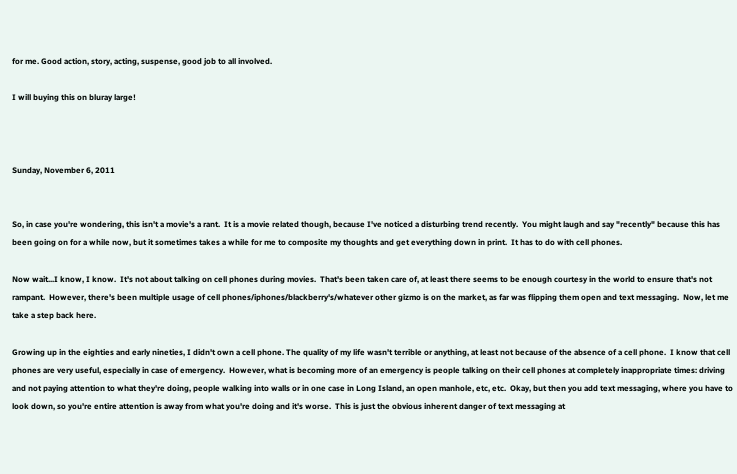for me. Good action, story, acting, suspense, good job to all involved.

I will buying this on bluray large!



Sunday, November 6, 2011


So, in case you're wondering, this isn't a movie's a rant.  It is a movie related though, because I've noticed a disturbing trend recently.  You might laugh and say "recently" because this has been going on for a while now, but it sometimes takes a while for me to composite my thoughts and get everything down in print.  It has to do with cell phones.

Now wait...I know, I know.  It's not about talking on cell phones during movies.  That's been taken care of, at least there seems to be enough courtesy in the world to ensure that's not rampant.  However, there's been multiple usage of cell phones/iphones/blackberry's/whatever other gizmo is on the market, as far was flipping them open and text messaging.  Now, let me take a step back here.

Growing up in the eighties and early nineties, I didn't own a cell phone. The quality of my life wasn't terrible or anything, at least not because of the absence of a cell phone.  I know that cell phones are very useful, especially in case of emergency.  However, what is becoming more of an emergency is people talking on their cell phones at completely inappropriate times: driving and not paying attention to what they're doing, people walking into walls or in one case in Long Island, an open manhole, etc, etc.  Okay, but then you add text messaging, where you have to look down, so you're entire attention is away from what you're doing and it's worse.  This is just the obvious inherent danger of text messaging at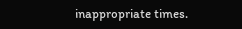inappropriate times.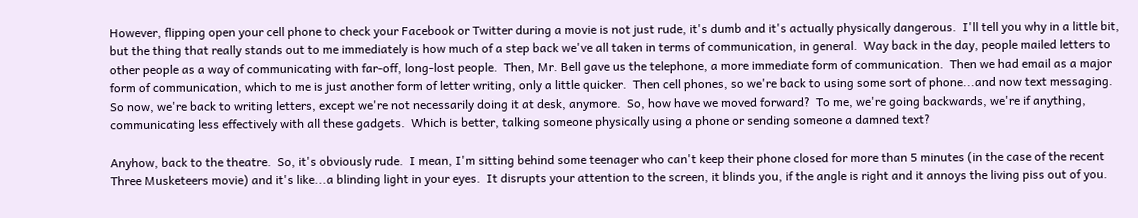However, flipping open your cell phone to check your Facebook or Twitter during a movie is not just rude, it's dumb and it's actually physically dangerous.  I'll tell you why in a little bit, but the thing that really stands out to me immediately is how much of a step back we've all taken in terms of communication, in general.  Way back in the day, people mailed letters to other people as a way of communicating with far-off, long-lost people.  Then, Mr. Bell gave us the telephone, a more immediate form of communication.  Then we had email as a major form of communication, which to me is just another form of letter writing, only a little quicker.  Then cell phones, so we're back to using some sort of phone...and now text messaging.  So now, we're back to writing letters, except we're not necessarily doing it at desk, anymore.  So, how have we moved forward?  To me, we're going backwards, we're if anything, communicating less effectively with all these gadgets.  Which is better, talking someone physically using a phone or sending someone a damned text?

Anyhow, back to the theatre.  So, it's obviously rude.  I mean, I'm sitting behind some teenager who can't keep their phone closed for more than 5 minutes (in the case of the recent Three Musketeers movie) and it's like...a blinding light in your eyes.  It disrupts your attention to the screen, it blinds you, if the angle is right and it annoys the living piss out of you.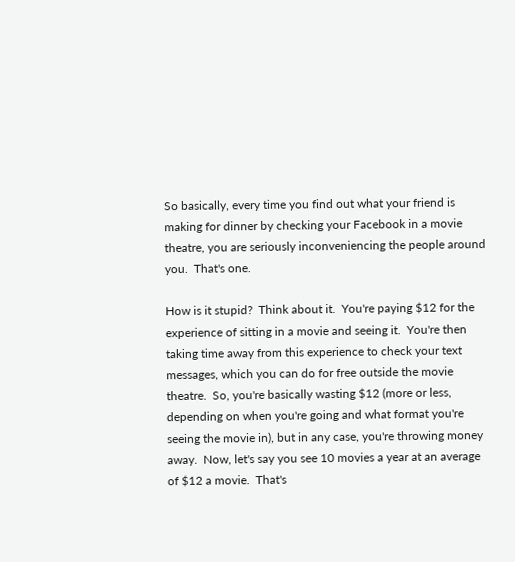So basically, every time you find out what your friend is making for dinner by checking your Facebook in a movie theatre, you are seriously inconveniencing the people around you.  That's one.

How is it stupid?  Think about it.  You're paying $12 for the experience of sitting in a movie and seeing it.  You're then taking time away from this experience to check your text messages, which you can do for free outside the movie theatre.  So, you're basically wasting $12 (more or less, depending on when you're going and what format you're seeing the movie in), but in any case, you're throwing money away.  Now, let's say you see 10 movies a year at an average of $12 a movie.  That's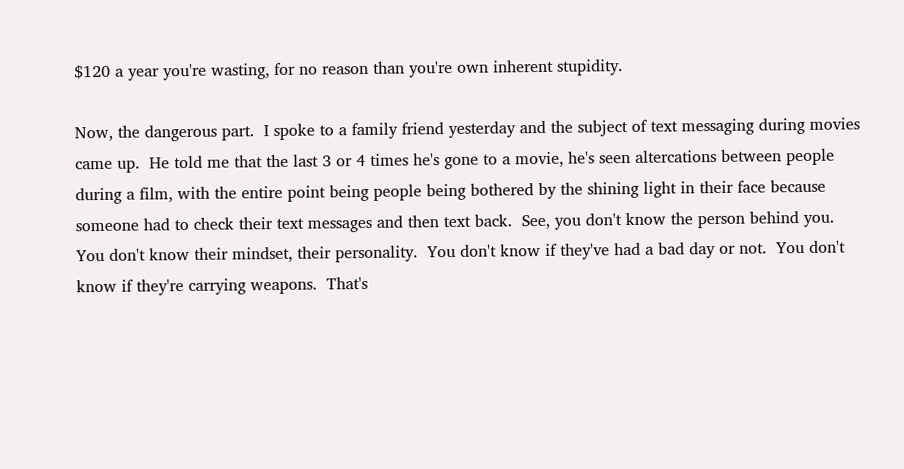$120 a year you're wasting, for no reason than you're own inherent stupidity.

Now, the dangerous part.  I spoke to a family friend yesterday and the subject of text messaging during movies came up.  He told me that the last 3 or 4 times he's gone to a movie, he's seen altercations between people during a film, with the entire point being people being bothered by the shining light in their face because someone had to check their text messages and then text back.  See, you don't know the person behind you.  You don't know their mindset, their personality.  You don't know if they've had a bad day or not.  You don't know if they're carrying weapons.  That's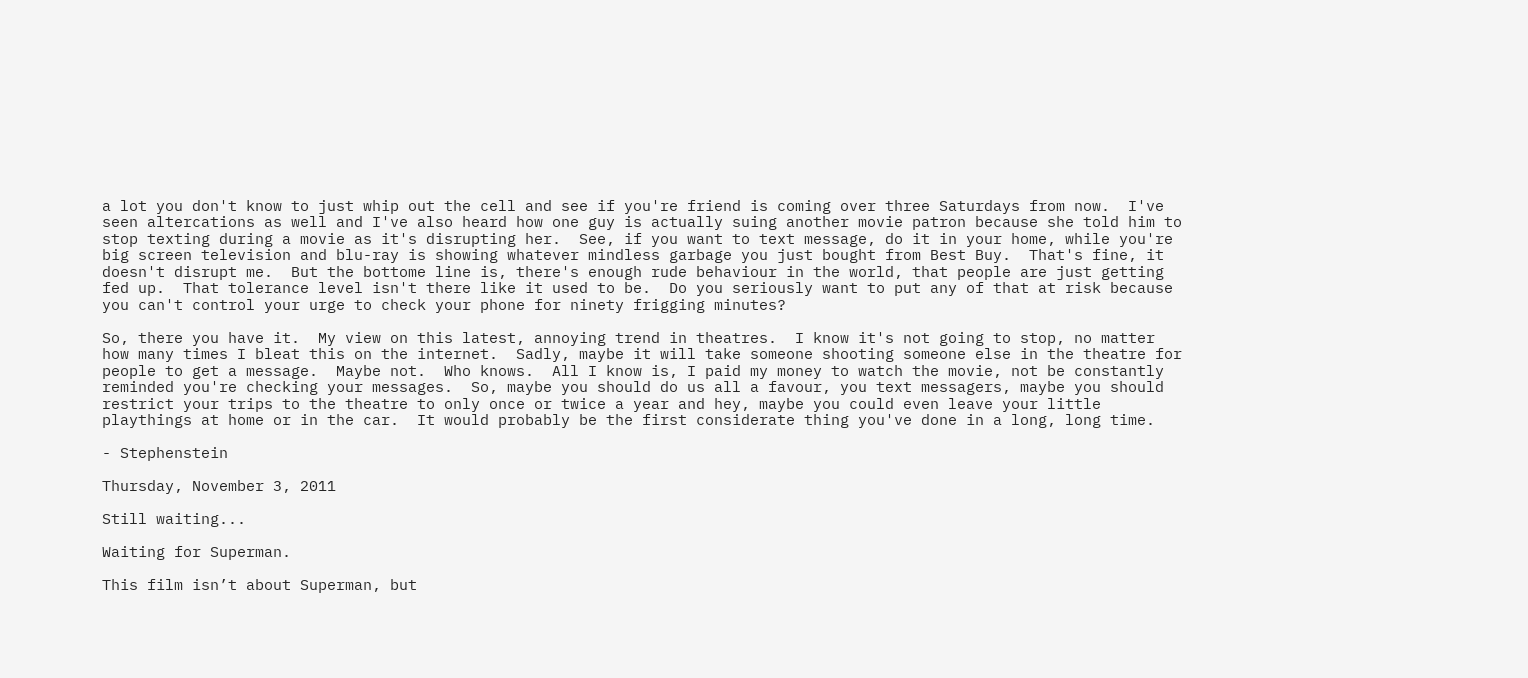a lot you don't know to just whip out the cell and see if you're friend is coming over three Saturdays from now.  I've seen altercations as well and I've also heard how one guy is actually suing another movie patron because she told him to stop texting during a movie as it's disrupting her.  See, if you want to text message, do it in your home, while you're big screen television and blu-ray is showing whatever mindless garbage you just bought from Best Buy.  That's fine, it doesn't disrupt me.  But the bottome line is, there's enough rude behaviour in the world, that people are just getting fed up.  That tolerance level isn't there like it used to be.  Do you seriously want to put any of that at risk because you can't control your urge to check your phone for ninety frigging minutes?

So, there you have it.  My view on this latest, annoying trend in theatres.  I know it's not going to stop, no matter how many times I bleat this on the internet.  Sadly, maybe it will take someone shooting someone else in the theatre for people to get a message.  Maybe not.  Who knows.  All I know is, I paid my money to watch the movie, not be constantly reminded you're checking your messages.  So, maybe you should do us all a favour, you text messagers, maybe you should restrict your trips to the theatre to only once or twice a year and hey, maybe you could even leave your little playthings at home or in the car.  It would probably be the first considerate thing you've done in a long, long time.

- Stephenstein

Thursday, November 3, 2011

Still waiting...

Waiting for Superman.

This film isn’t about Superman, but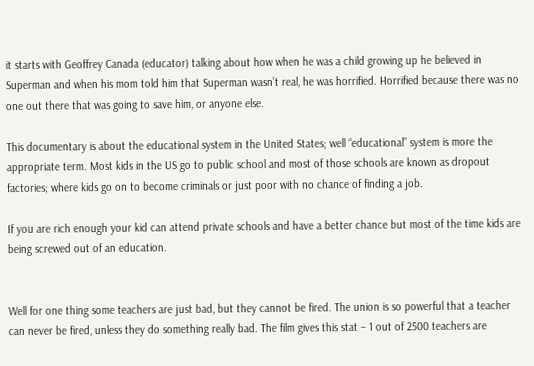it starts with Geoffrey Canada (educator) talking about how when he was a child growing up he believed in Superman and when his mom told him that Superman wasn’t real, he was horrified. Horrified because there was no one out there that was going to save him, or anyone else.

This documentary is about the educational system in the United States; well “educational” system is more the appropriate term. Most kids in the US go to public school and most of those schools are known as dropout factories; where kids go on to become criminals or just poor with no chance of finding a job.

If you are rich enough your kid can attend private schools and have a better chance but most of the time kids are being screwed out of an education.


Well for one thing some teachers are just bad, but they cannot be fired. The union is so powerful that a teacher can never be fired, unless they do something really bad. The film gives this stat – 1 out of 2500 teachers are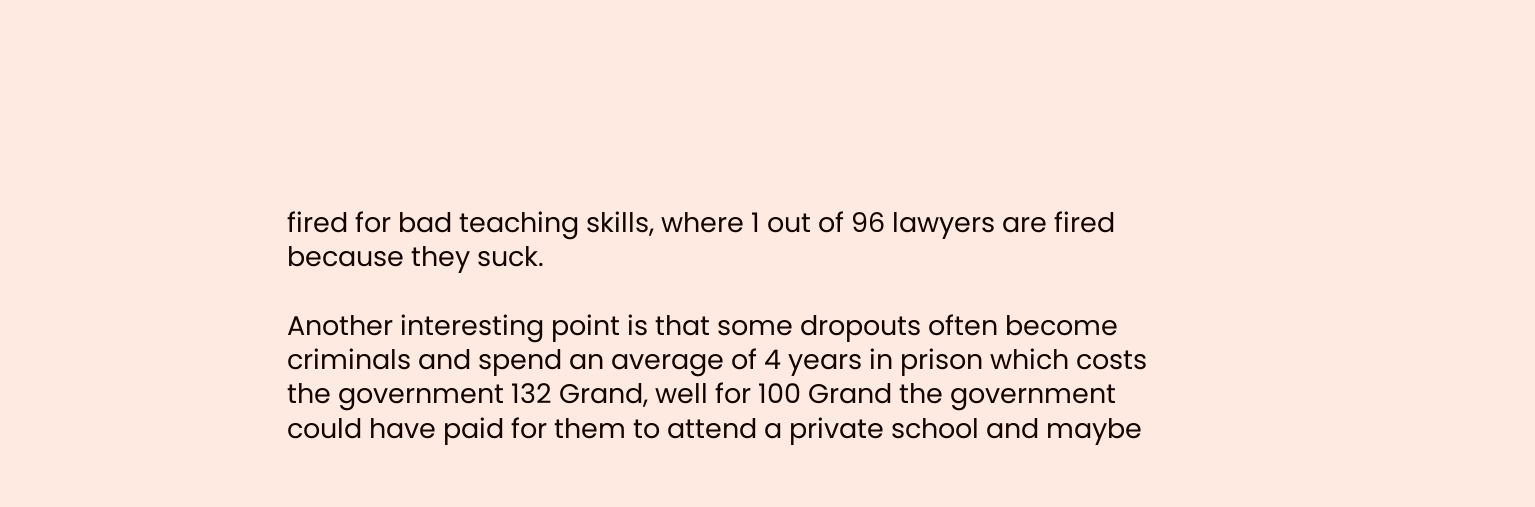fired for bad teaching skills, where 1 out of 96 lawyers are fired because they suck.

Another interesting point is that some dropouts often become criminals and spend an average of 4 years in prison which costs the government 132 Grand, well for 100 Grand the government could have paid for them to attend a private school and maybe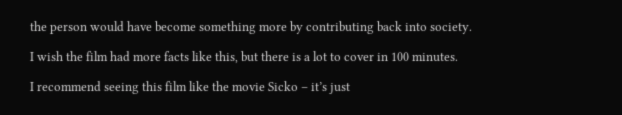the person would have become something more by contributing back into society.

I wish the film had more facts like this, but there is a lot to cover in 100 minutes.

I recommend seeing this film like the movie Sicko – it’s just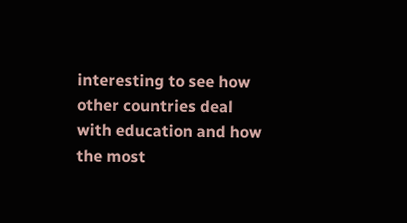interesting to see how other countries deal with education and how the most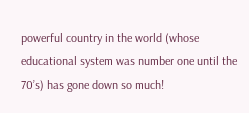powerful country in the world (whose educational system was number one until the 70’s) has gone down so much!